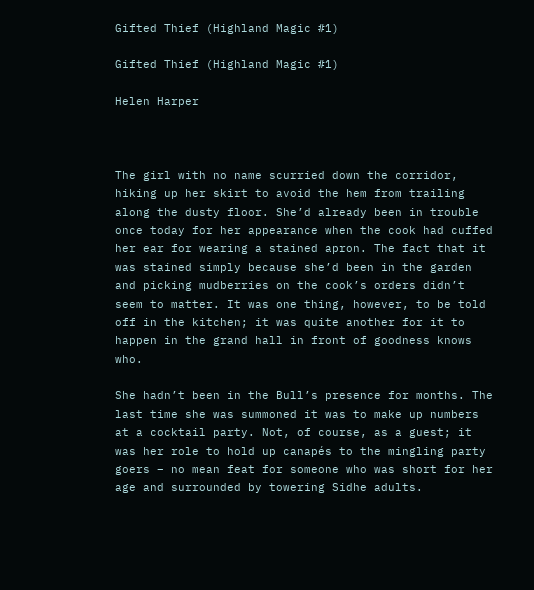Gifted Thief (Highland Magic #1)

Gifted Thief (Highland Magic #1)

Helen Harper



The girl with no name scurried down the corridor, hiking up her skirt to avoid the hem from trailing along the dusty floor. She’d already been in trouble once today for her appearance when the cook had cuffed her ear for wearing a stained apron. The fact that it was stained simply because she’d been in the garden and picking mudberries on the cook’s orders didn’t seem to matter. It was one thing, however, to be told off in the kitchen; it was quite another for it to happen in the grand hall in front of goodness knows who.

She hadn’t been in the Bull’s presence for months. The last time she was summoned it was to make up numbers at a cocktail party. Not, of course, as a guest; it was her role to hold up canapés to the mingling party goers – no mean feat for someone who was short for her age and surrounded by towering Sidhe adults.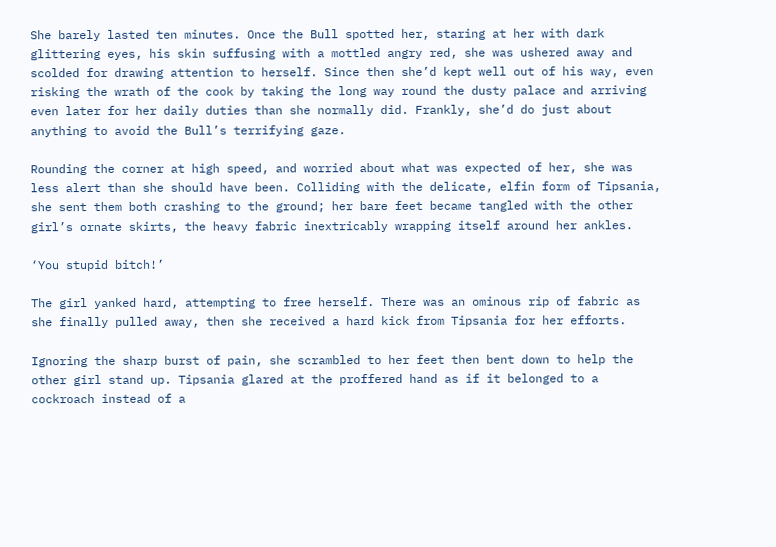She barely lasted ten minutes. Once the Bull spotted her, staring at her with dark glittering eyes, his skin suffusing with a mottled angry red, she was ushered away and scolded for drawing attention to herself. Since then she’d kept well out of his way, even risking the wrath of the cook by taking the long way round the dusty palace and arriving even later for her daily duties than she normally did. Frankly, she’d do just about anything to avoid the Bull’s terrifying gaze.

Rounding the corner at high speed, and worried about what was expected of her, she was less alert than she should have been. Colliding with the delicate, elfin form of Tipsania, she sent them both crashing to the ground; her bare feet became tangled with the other girl’s ornate skirts, the heavy fabric inextricably wrapping itself around her ankles.

‘You stupid bitch!’

The girl yanked hard, attempting to free herself. There was an ominous rip of fabric as she finally pulled away, then she received a hard kick from Tipsania for her efforts.

Ignoring the sharp burst of pain, she scrambled to her feet then bent down to help the other girl stand up. Tipsania glared at the proffered hand as if it belonged to a cockroach instead of a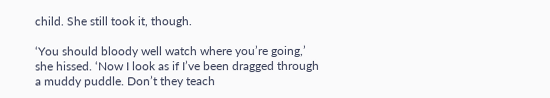child. She still took it, though.

‘You should bloody well watch where you’re going,’ she hissed. ‘Now I look as if I’ve been dragged through a muddy puddle. Don’t they teach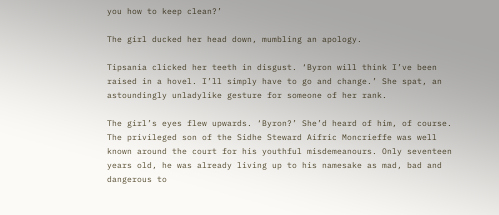you how to keep clean?’

The girl ducked her head down, mumbling an apology.

Tipsania clicked her teeth in disgust. ‘Byron will think I’ve been raised in a hovel. I’ll simply have to go and change.’ She spat, an astoundingly unladylike gesture for someone of her rank.

The girl’s eyes flew upwards. ‘Byron?’ She’d heard of him, of course. The privileged son of the Sidhe Steward Aifric Moncrieffe was well known around the court for his youthful misdemeanours. Only seventeen years old, he was already living up to his namesake as mad, bad and dangerous to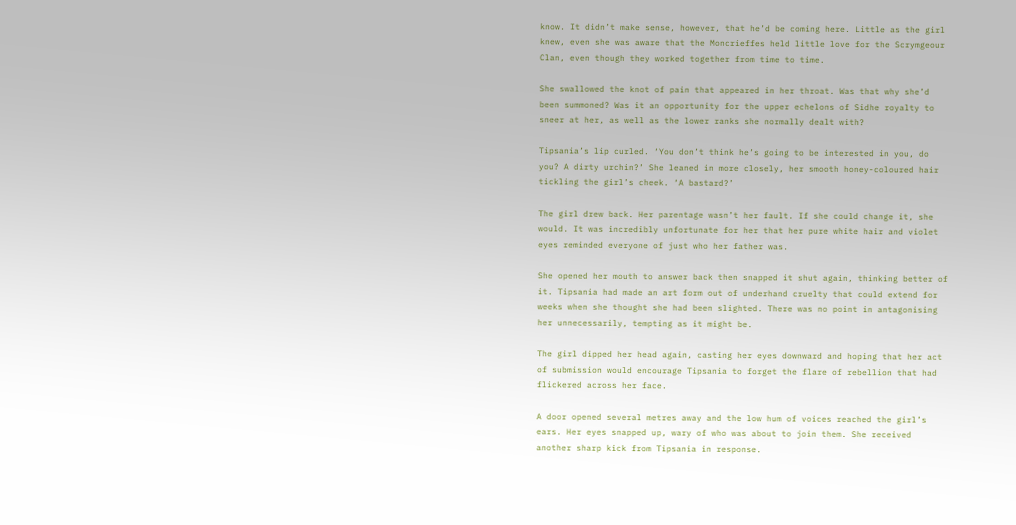know. It didn’t make sense, however, that he’d be coming here. Little as the girl knew, even she was aware that the Moncrieffes held little love for the Scrymgeour Clan, even though they worked together from time to time.

She swallowed the knot of pain that appeared in her throat. Was that why she’d been summoned? Was it an opportunity for the upper echelons of Sidhe royalty to sneer at her, as well as the lower ranks she normally dealt with?

Tipsania’s lip curled. ‘You don’t think he’s going to be interested in you, do you? A dirty urchin?’ She leaned in more closely, her smooth honey-coloured hair tickling the girl’s cheek. ‘A bastard?’

The girl drew back. Her parentage wasn’t her fault. If she could change it, she would. It was incredibly unfortunate for her that her pure white hair and violet eyes reminded everyone of just who her father was.

She opened her mouth to answer back then snapped it shut again, thinking better of it. Tipsania had made an art form out of underhand cruelty that could extend for weeks when she thought she had been slighted. There was no point in antagonising her unnecessarily, tempting as it might be.

The girl dipped her head again, casting her eyes downward and hoping that her act of submission would encourage Tipsania to forget the flare of rebellion that had flickered across her face.

A door opened several metres away and the low hum of voices reached the girl’s ears. Her eyes snapped up, wary of who was about to join them. She received another sharp kick from Tipsania in response.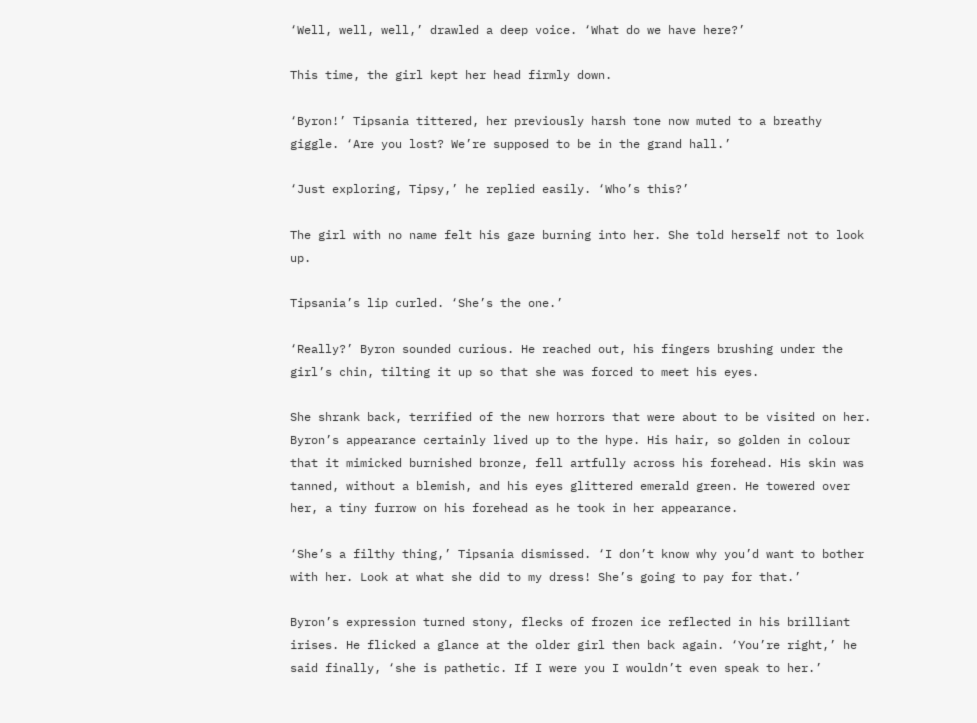‘Well, well, well,’ drawled a deep voice. ‘What do we have here?’

This time, the girl kept her head firmly down.

‘Byron!’ Tipsania tittered, her previously harsh tone now muted to a breathy giggle. ‘Are you lost? We’re supposed to be in the grand hall.’

‘Just exploring, Tipsy,’ he replied easily. ‘Who’s this?’

The girl with no name felt his gaze burning into her. She told herself not to look up.

Tipsania’s lip curled. ‘She’s the one.’

‘Really?’ Byron sounded curious. He reached out, his fingers brushing under the girl’s chin, tilting it up so that she was forced to meet his eyes.

She shrank back, terrified of the new horrors that were about to be visited on her. Byron’s appearance certainly lived up to the hype. His hair, so golden in colour that it mimicked burnished bronze, fell artfully across his forehead. His skin was tanned, without a blemish, and his eyes glittered emerald green. He towered over her, a tiny furrow on his forehead as he took in her appearance.

‘She’s a filthy thing,’ Tipsania dismissed. ‘I don’t know why you’d want to bother with her. Look at what she did to my dress! She’s going to pay for that.’

Byron’s expression turned stony, flecks of frozen ice reflected in his brilliant irises. He flicked a glance at the older girl then back again. ‘You’re right,’ he said finally, ‘she is pathetic. If I were you I wouldn’t even speak to her.’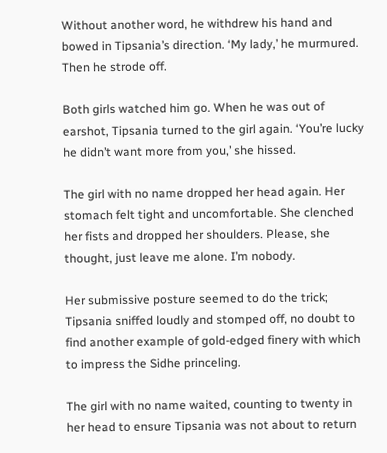Without another word, he withdrew his hand and bowed in Tipsania’s direction. ‘My lady,’ he murmured. Then he strode off.

Both girls watched him go. When he was out of earshot, Tipsania turned to the girl again. ‘You’re lucky he didn’t want more from you,’ she hissed.

The girl with no name dropped her head again. Her stomach felt tight and uncomfortable. She clenched her fists and dropped her shoulders. Please, she thought, just leave me alone. I’m nobody.

Her submissive posture seemed to do the trick; Tipsania sniffed loudly and stomped off, no doubt to find another example of gold-edged finery with which to impress the Sidhe princeling.

The girl with no name waited, counting to twenty in her head to ensure Tipsania was not about to return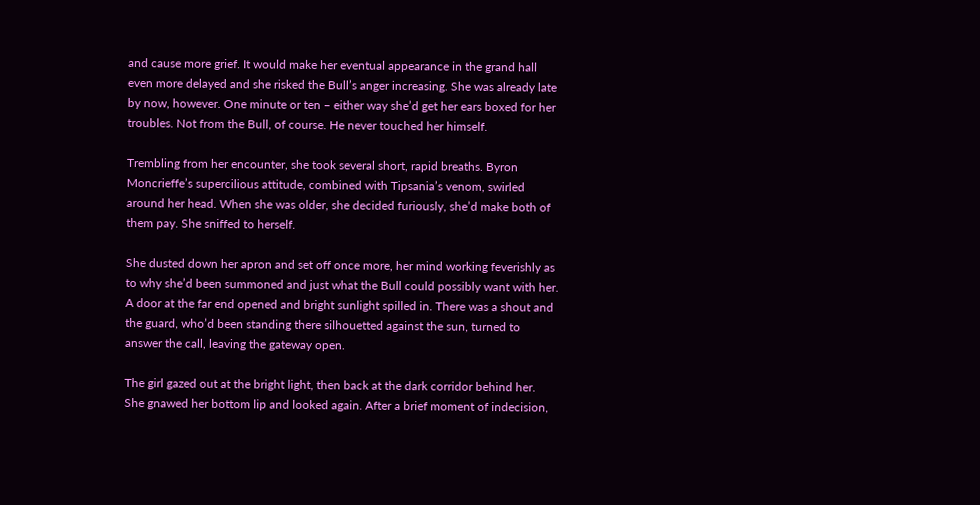and cause more grief. It would make her eventual appearance in the grand hall even more delayed and she risked the Bull’s anger increasing. She was already late by now, however. One minute or ten – either way she’d get her ears boxed for her troubles. Not from the Bull, of course. He never touched her himself.

Trembling from her encounter, she took several short, rapid breaths. Byron Moncrieffe’s supercilious attitude, combined with Tipsania’s venom, swirled around her head. When she was older, she decided furiously, she’d make both of them pay. She sniffed to herself.

She dusted down her apron and set off once more, her mind working feverishly as to why she’d been summoned and just what the Bull could possibly want with her. A door at the far end opened and bright sunlight spilled in. There was a shout and the guard, who’d been standing there silhouetted against the sun, turned to answer the call, leaving the gateway open.

The girl gazed out at the bright light, then back at the dark corridor behind her. She gnawed her bottom lip and looked again. After a brief moment of indecision,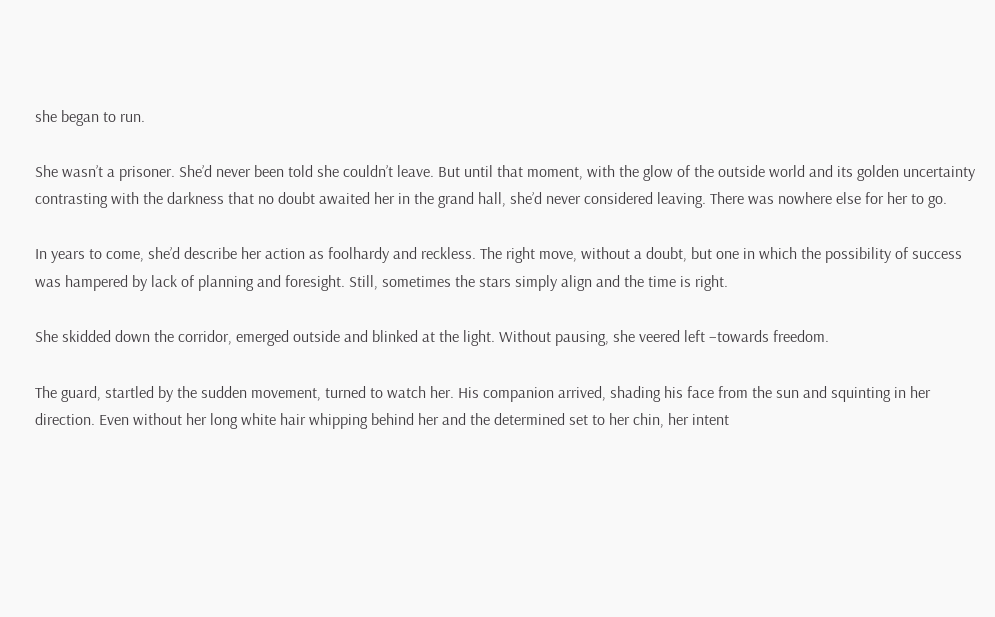she began to run.

She wasn’t a prisoner. She’d never been told she couldn’t leave. But until that moment, with the glow of the outside world and its golden uncertainty contrasting with the darkness that no doubt awaited her in the grand hall, she’d never considered leaving. There was nowhere else for her to go.

In years to come, she’d describe her action as foolhardy and reckless. The right move, without a doubt, but one in which the possibility of success was hampered by lack of planning and foresight. Still, sometimes the stars simply align and the time is right.

She skidded down the corridor, emerged outside and blinked at the light. Without pausing, she veered left –towards freedom.

The guard, startled by the sudden movement, turned to watch her. His companion arrived, shading his face from the sun and squinting in her direction. Even without her long white hair whipping behind her and the determined set to her chin, her intent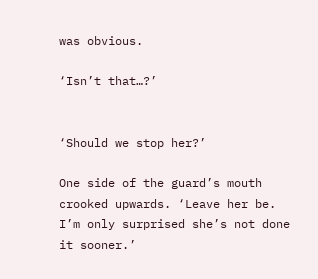was obvious.

‘Isn’t that…?’


‘Should we stop her?’

One side of the guard’s mouth crooked upwards. ‘Leave her be. I’m only surprised she’s not done it sooner.’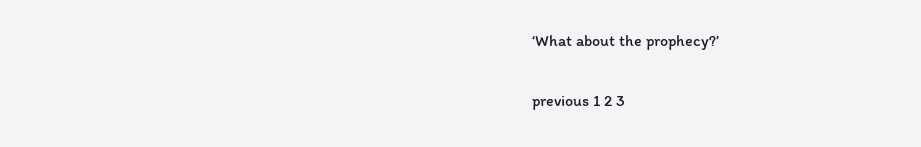‘What about the prophecy?’

previous 1 2 3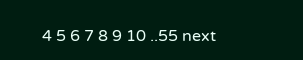4 5 6 7 8 9 10 ..55 next